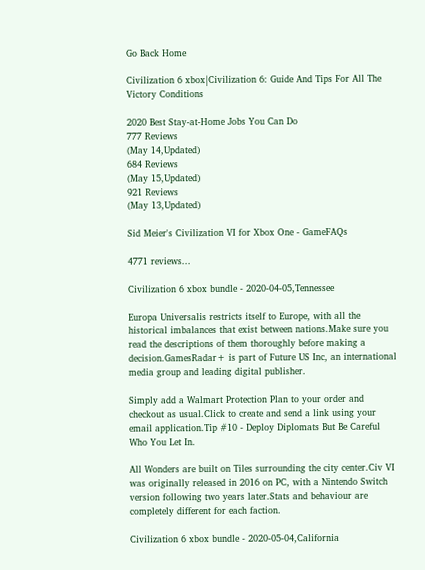Go Back Home

Civilization 6 xbox|Civilization 6: Guide And Tips For All The Victory Conditions

2020 Best Stay-at-Home Jobs You Can Do
777 Reviews
(May 14,Updated)
684 Reviews
(May 15,Updated)
921 Reviews
(May 13,Updated)

Sid Meier's Civilization VI for Xbox One - GameFAQs

4771 reviews...

Civilization 6 xbox bundle - 2020-04-05,Tennessee

Europa Universalis restricts itself to Europe, with all the historical imbalances that exist between nations.Make sure you read the descriptions of them thoroughly before making a decision.GamesRadar+ is part of Future US Inc, an international media group and leading digital publisher.

Simply add a Walmart Protection Plan to your order and checkout as usual.Click to create and send a link using your email application.Tip #10 - Deploy Diplomats But Be Careful Who You Let In.

All Wonders are built on Tiles surrounding the city center.Civ VI was originally released in 2016 on PC, with a Nintendo Switch version following two years later.Stats and behaviour are completely different for each faction.

Civilization 6 xbox bundle - 2020-05-04,California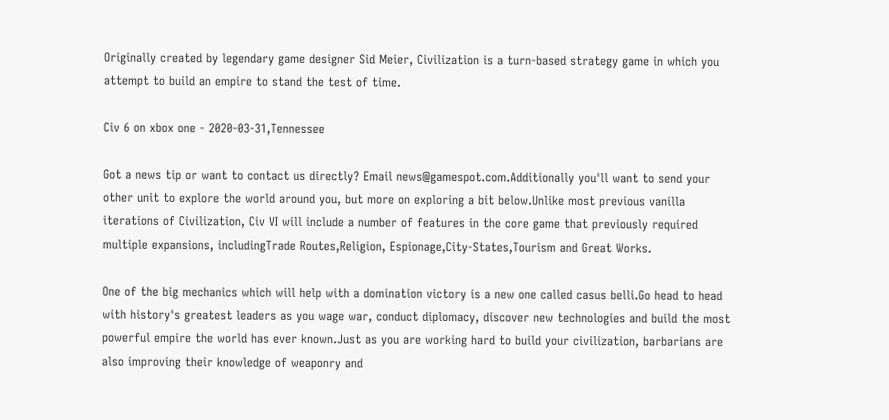Originally created by legendary game designer Sid Meier, Civilization is a turn-based strategy game in which you attempt to build an empire to stand the test of time.

Civ 6 on xbox one - 2020-03-31,Tennessee

Got a news tip or want to contact us directly? Email news@gamespot.com.Additionally you'll want to send your other unit to explore the world around you, but more on exploring a bit below.Unlike most previous vanilla iterations of Civilization, Civ VI will include a number of features in the core game that previously required multiple expansions, includingTrade Routes,Religion, Espionage,City-States,Tourism and Great Works.

One of the big mechanics which will help with a domination victory is a new one called casus belli.Go head to head with history's greatest leaders as you wage war, conduct diplomacy, discover new technologies and build the most powerful empire the world has ever known.Just as you are working hard to build your civilization, barbarians are also improving their knowledge of weaponry and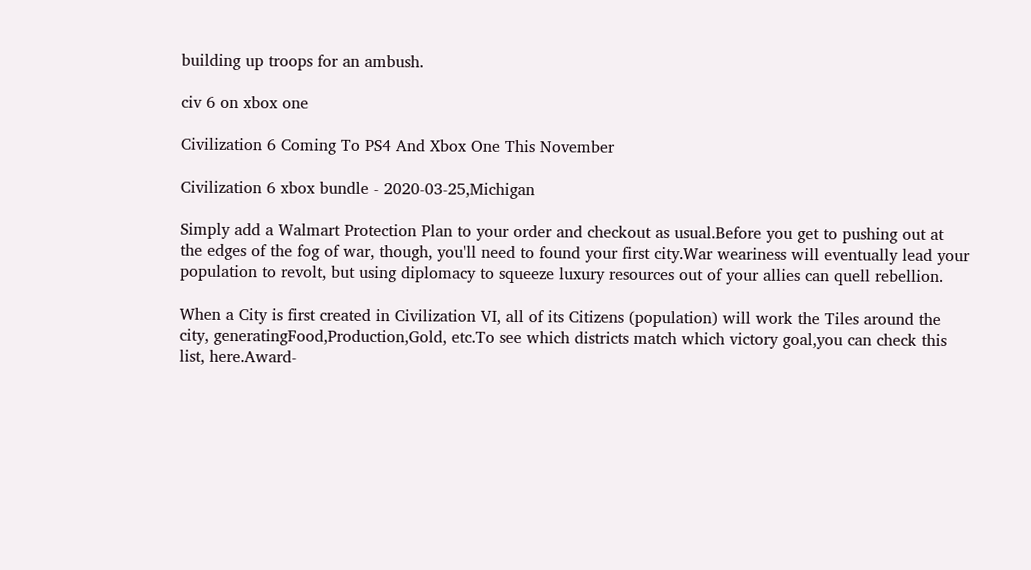building up troops for an ambush.

civ 6 on xbox one

Civilization 6 Coming To PS4 And Xbox One This November

Civilization 6 xbox bundle - 2020-03-25,Michigan

Simply add a Walmart Protection Plan to your order and checkout as usual.Before you get to pushing out at the edges of the fog of war, though, you'll need to found your first city.War weariness will eventually lead your population to revolt, but using diplomacy to squeeze luxury resources out of your allies can quell rebellion.

When a City is first created in Civilization VI, all of its Citizens (population) will work the Tiles around the city, generatingFood,Production,Gold, etc.To see which districts match which victory goal,you can check this list, here.Award-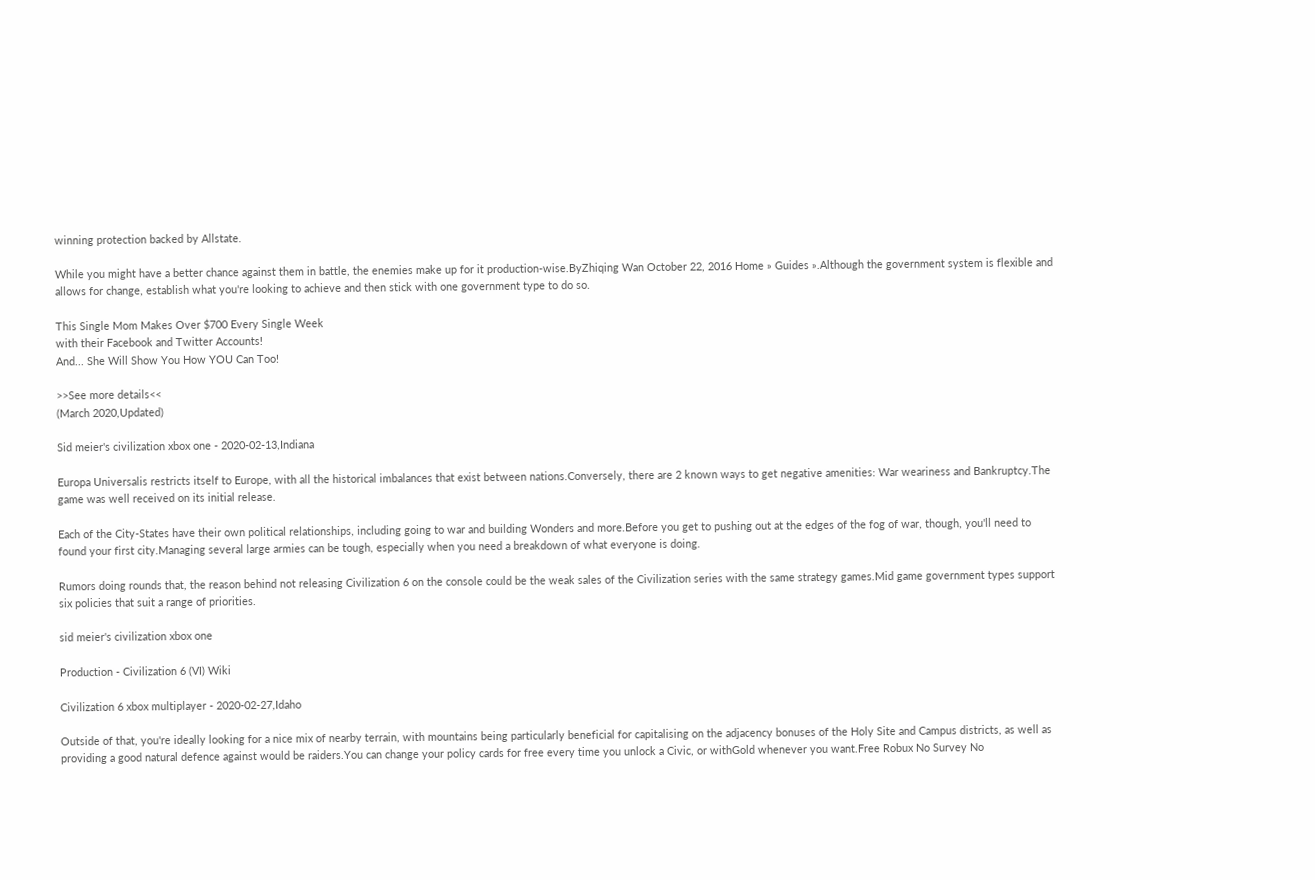winning protection backed by Allstate.

While you might have a better chance against them in battle, the enemies make up for it production-wise.ByZhiqing Wan October 22, 2016 Home » Guides ».Although the government system is flexible and allows for change, establish what you're looking to achieve and then stick with one government type to do so.

This Single Mom Makes Over $700 Every Single Week
with their Facebook and Twitter Accounts!
And... She Will Show You How YOU Can Too!

>>See more details<<
(March 2020,Updated)

Sid meier's civilization xbox one - 2020-02-13,Indiana

Europa Universalis restricts itself to Europe, with all the historical imbalances that exist between nations.Conversely, there are 2 known ways to get negative amenities: War weariness and Bankruptcy.The game was well received on its initial release.

Each of the City-States have their own political relationships, including going to war and building Wonders and more.Before you get to pushing out at the edges of the fog of war, though, you'll need to found your first city.Managing several large armies can be tough, especially when you need a breakdown of what everyone is doing.

Rumors doing rounds that, the reason behind not releasing Civilization 6 on the console could be the weak sales of the Civilization series with the same strategy games.Mid game government types support six policies that suit a range of priorities.

sid meier's civilization xbox one

Production - Civilization 6 (VI) Wiki

Civilization 6 xbox multiplayer - 2020-02-27,Idaho

Outside of that, you're ideally looking for a nice mix of nearby terrain, with mountains being particularly beneficial for capitalising on the adjacency bonuses of the Holy Site and Campus districts, as well as providing a good natural defence against would be raiders.You can change your policy cards for free every time you unlock a Civic, or withGold whenever you want.Free Robux No Survey No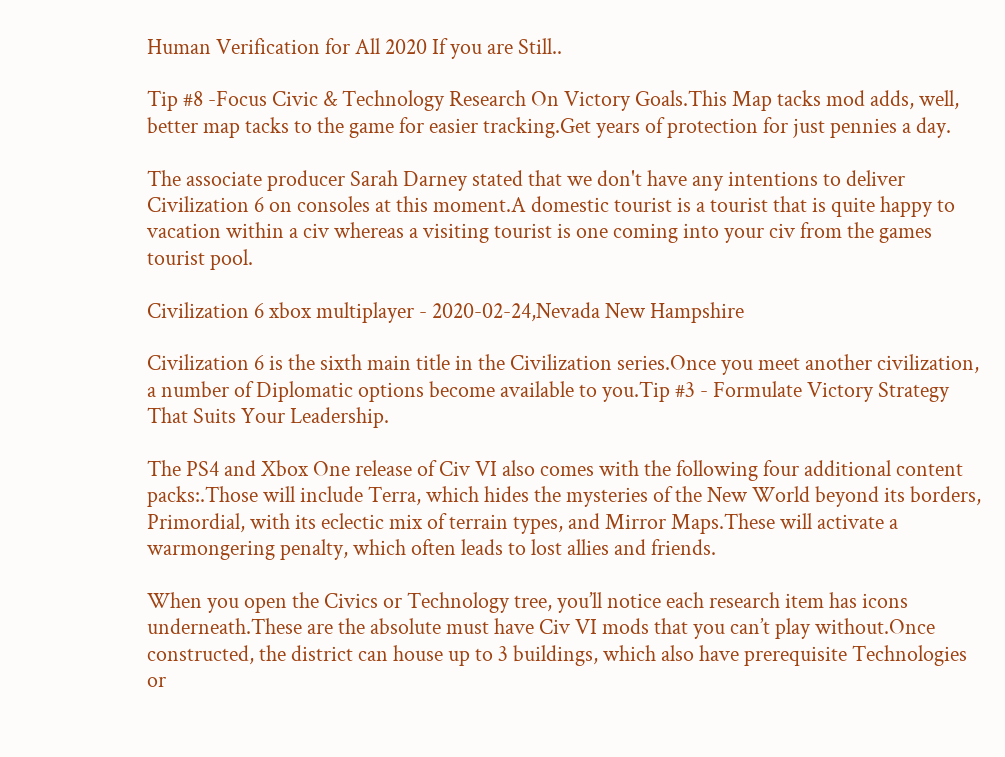Human Verification for All 2020 If you are Still..

Tip #8 -Focus Civic & Technology Research On Victory Goals.This Map tacks mod adds, well, better map tacks to the game for easier tracking.Get years of protection for just pennies a day.

The associate producer Sarah Darney stated that we don't have any intentions to deliver Civilization 6 on consoles at this moment.A domestic tourist is a tourist that is quite happy to vacation within a civ whereas a visiting tourist is one coming into your civ from the games tourist pool.

Civilization 6 xbox multiplayer - 2020-02-24,Nevada New Hampshire

Civilization 6 is the sixth main title in the Civilization series.Once you meet another civilization, a number of Diplomatic options become available to you.Tip #3 - Formulate Victory Strategy That Suits Your Leadership.

The PS4 and Xbox One release of Civ VI also comes with the following four additional content packs:.Those will include Terra, which hides the mysteries of the New World beyond its borders, Primordial, with its eclectic mix of terrain types, and Mirror Maps.These will activate a warmongering penalty, which often leads to lost allies and friends.

When you open the Civics or Technology tree, you’ll notice each research item has icons underneath.These are the absolute must have Civ VI mods that you can’t play without.Once constructed, the district can house up to 3 buildings, which also have prerequisite Technologies or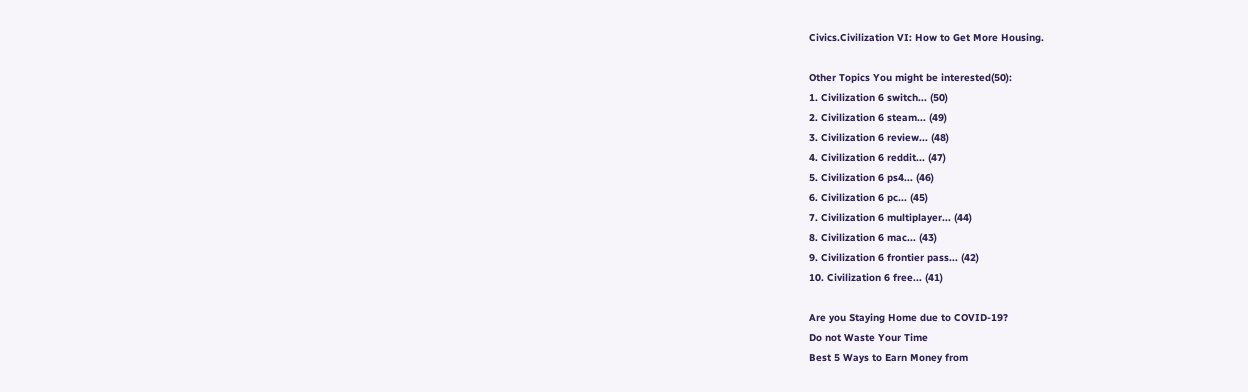Civics.Civilization VI: How to Get More Housing.

Other Topics You might be interested(50):
1. Civilization 6 switch... (50)
2. Civilization 6 steam... (49)
3. Civilization 6 review... (48)
4. Civilization 6 reddit... (47)
5. Civilization 6 ps4... (46)
6. Civilization 6 pc... (45)
7. Civilization 6 multiplayer... (44)
8. Civilization 6 mac... (43)
9. Civilization 6 frontier pass... (42)
10. Civilization 6 free... (41)

Are you Staying Home due to COVID-19?
Do not Waste Your Time
Best 5 Ways to Earn Money from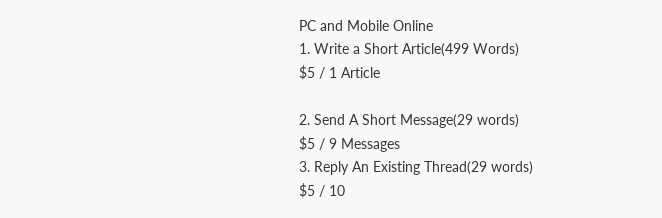PC and Mobile Online
1. Write a Short Article(499 Words)
$5 / 1 Article

2. Send A Short Message(29 words)
$5 / 9 Messages
3. Reply An Existing Thread(29 words)
$5 / 10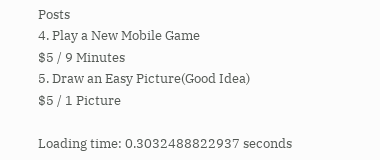Posts
4. Play a New Mobile Game
$5 / 9 Minutes
5. Draw an Easy Picture(Good Idea)
$5 / 1 Picture

Loading time: 0.3032488822937 seconds